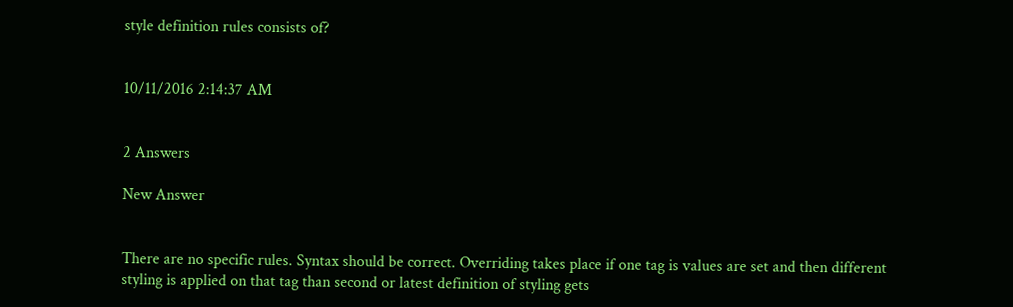style definition rules consists of?


10/11/2016 2:14:37 AM


2 Answers

New Answer


There are no specific rules. Syntax should be correct. Overriding takes place if one tag is values are set and then different styling is applied on that tag than second or latest definition of styling gets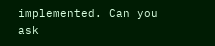implemented. Can you ask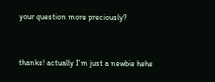your question more preciously?


thanks! actually I'm just a newbie hehe